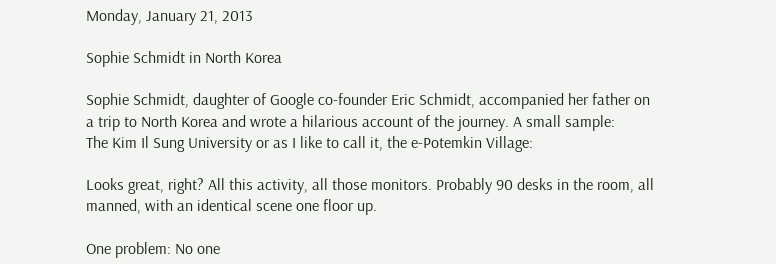Monday, January 21, 2013

Sophie Schmidt in North Korea

Sophie Schmidt, daughter of Google co-founder Eric Schmidt, accompanied her father on a trip to North Korea and wrote a hilarious account of the journey. A small sample:
The Kim Il Sung University or as I like to call it, the e-Potemkin Village:

Looks great, right? All this activity, all those monitors. Probably 90 desks in the room, all manned, with an identical scene one floor up.

One problem: No one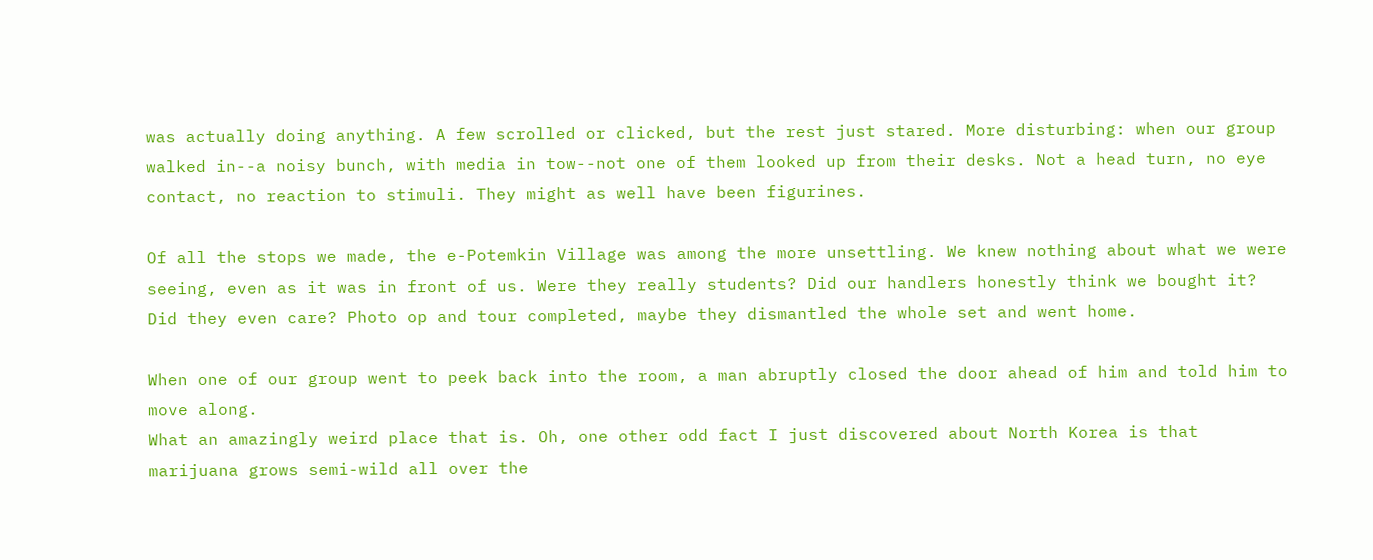was actually doing anything. A few scrolled or clicked, but the rest just stared. More disturbing: when our group walked in--a noisy bunch, with media in tow--not one of them looked up from their desks. Not a head turn, no eye contact, no reaction to stimuli. They might as well have been figurines.

Of all the stops we made, the e-Potemkin Village was among the more unsettling. We knew nothing about what we were seeing, even as it was in front of us. Were they really students? Did our handlers honestly think we bought it? Did they even care? Photo op and tour completed, maybe they dismantled the whole set and went home.

When one of our group went to peek back into the room, a man abruptly closed the door ahead of him and told him to move along.
What an amazingly weird place that is. Oh, one other odd fact I just discovered about North Korea is that marijuana grows semi-wild all over the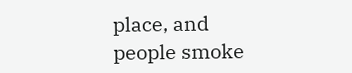place, and people smoke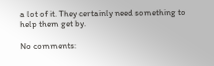a lot of it. They certainly need something to help them get by.

No comments: